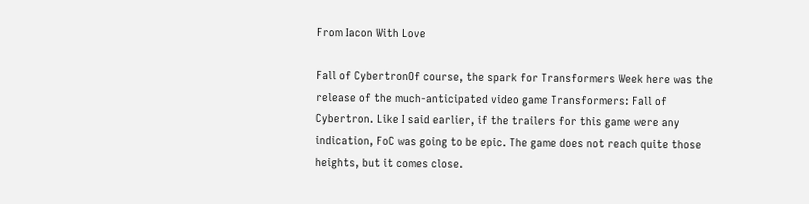From Iacon With Love

Fall of CybertronOf course, the spark for Transformers Week here was the release of the much-anticipated video game Transformers: Fall of Cybertron. Like I said earlier, if the trailers for this game were any indication, FoC was going to be epic. The game does not reach quite those heights, but it comes close.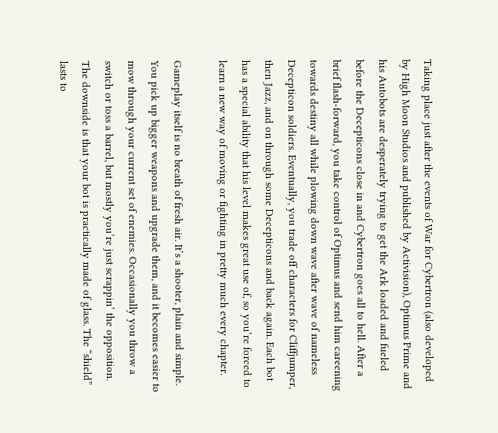Taking place just after the events of War for Cybertron (also developed by High Moon Studios and published by Activision), Optimus Prime and his Autobots are desperately trying to get the Ark loaded and fueled before the Decepticons close in and Cybertron goes all to hell. After a brief flash-forward, you take control of Optimus and send him careening towards destiny all while plowing down wave after wave of nameless Decepticon soldiers. Eventually, you trade off characters for Cliffjumper, then Jazz, and on through some Decepticons and back again. Each bot has a special ability that his level makes great use of, so you’re forced to learn a new way of moving or fighting in pretty much every chapter.

Gameplay itself is no breath of fresh air. It’s a shooter, plain and simple. You pick up bigger weapons and upgrade them, and it becomes easier to mow through your current set of enemies. Occasionally you throw a switch or toss a barrel, but mostly you’re just scrappin’ the opposition. The downside is that your bot is practically made of glass. The “shield” lasts to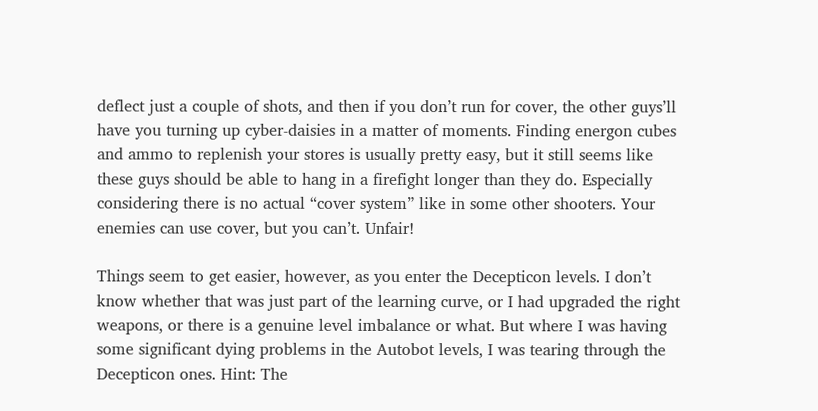deflect just a couple of shots, and then if you don’t run for cover, the other guys’ll have you turning up cyber-daisies in a matter of moments. Finding energon cubes and ammo to replenish your stores is usually pretty easy, but it still seems like these guys should be able to hang in a firefight longer than they do. Especially considering there is no actual “cover system” like in some other shooters. Your enemies can use cover, but you can’t. Unfair!

Things seem to get easier, however, as you enter the Decepticon levels. I don’t know whether that was just part of the learning curve, or I had upgraded the right weapons, or there is a genuine level imbalance or what. But where I was having some significant dying problems in the Autobot levels, I was tearing through the Decepticon ones. Hint: The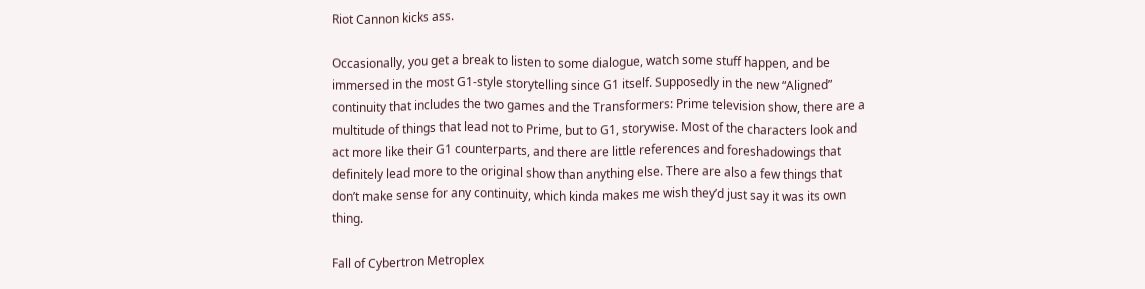Riot Cannon kicks ass.

Occasionally, you get a break to listen to some dialogue, watch some stuff happen, and be immersed in the most G1-style storytelling since G1 itself. Supposedly in the new “Aligned” continuity that includes the two games and the Transformers: Prime television show, there are a multitude of things that lead not to Prime, but to G1, storywise. Most of the characters look and act more like their G1 counterparts, and there are little references and foreshadowings that definitely lead more to the original show than anything else. There are also a few things that don’t make sense for any continuity, which kinda makes me wish they’d just say it was its own thing.

Fall of Cybertron Metroplex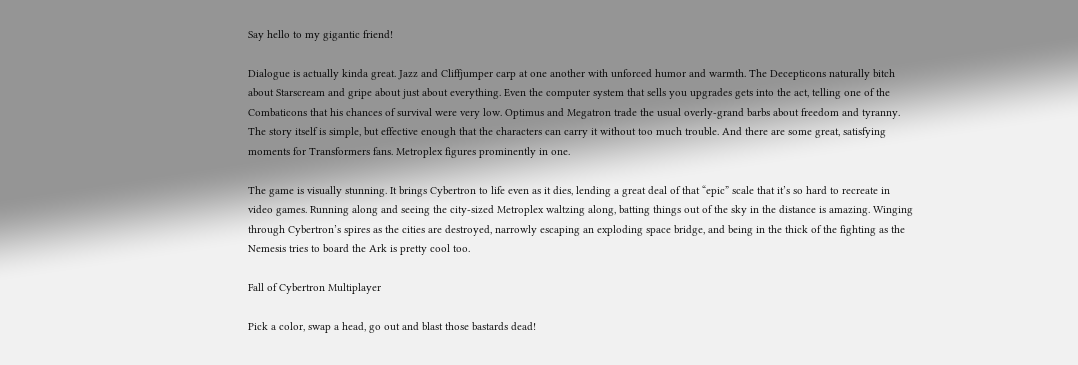Say hello to my gigantic friend!

Dialogue is actually kinda great. Jazz and Cliffjumper carp at one another with unforced humor and warmth. The Decepticons naturally bitch about Starscream and gripe about just about everything. Even the computer system that sells you upgrades gets into the act, telling one of the Combaticons that his chances of survival were very low. Optimus and Megatron trade the usual overly-grand barbs about freedom and tyranny. The story itself is simple, but effective enough that the characters can carry it without too much trouble. And there are some great, satisfying moments for Transformers fans. Metroplex figures prominently in one.

The game is visually stunning. It brings Cybertron to life even as it dies, lending a great deal of that “epic” scale that it’s so hard to recreate in video games. Running along and seeing the city-sized Metroplex waltzing along, batting things out of the sky in the distance is amazing. Winging through Cybertron’s spires as the cities are destroyed, narrowly escaping an exploding space bridge, and being in the thick of the fighting as the Nemesis tries to board the Ark is pretty cool too.

Fall of Cybertron Multiplayer

Pick a color, swap a head, go out and blast those bastards dead!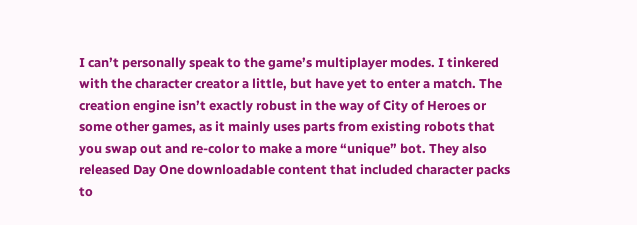I can’t personally speak to the game’s multiplayer modes. I tinkered with the character creator a little, but have yet to enter a match. The creation engine isn’t exactly robust in the way of City of Heroes or some other games, as it mainly uses parts from existing robots that you swap out and re-color to make a more “unique” bot. They also released Day One downloadable content that included character packs to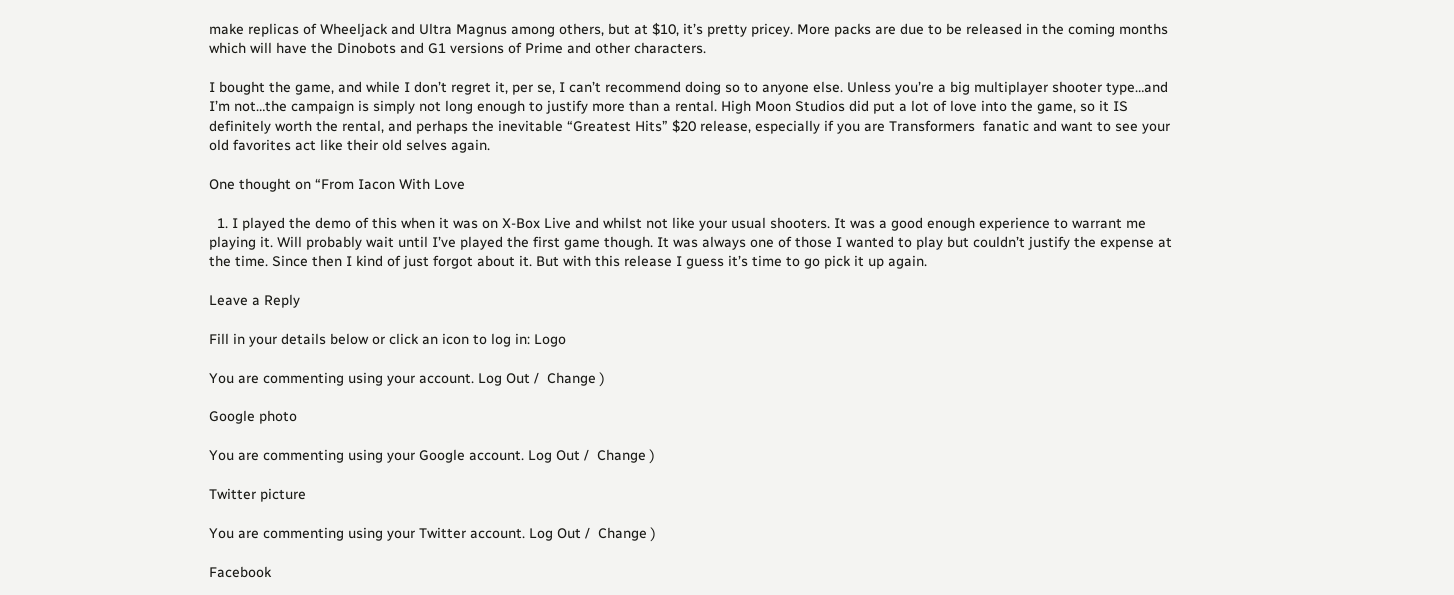make replicas of Wheeljack and Ultra Magnus among others, but at $10, it’s pretty pricey. More packs are due to be released in the coming months which will have the Dinobots and G1 versions of Prime and other characters.

I bought the game, and while I don’t regret it, per se, I can’t recommend doing so to anyone else. Unless you’re a big multiplayer shooter type…and I’m not…the campaign is simply not long enough to justify more than a rental. High Moon Studios did put a lot of love into the game, so it IS definitely worth the rental, and perhaps the inevitable “Greatest Hits” $20 release, especially if you are Transformers  fanatic and want to see your old favorites act like their old selves again.

One thought on “From Iacon With Love

  1. I played the demo of this when it was on X-Box Live and whilst not like your usual shooters. It was a good enough experience to warrant me playing it. Will probably wait until I’ve played the first game though. It was always one of those I wanted to play but couldn’t justify the expense at the time. Since then I kind of just forgot about it. But with this release I guess it’s time to go pick it up again.

Leave a Reply

Fill in your details below or click an icon to log in: Logo

You are commenting using your account. Log Out /  Change )

Google photo

You are commenting using your Google account. Log Out /  Change )

Twitter picture

You are commenting using your Twitter account. Log Out /  Change )

Facebook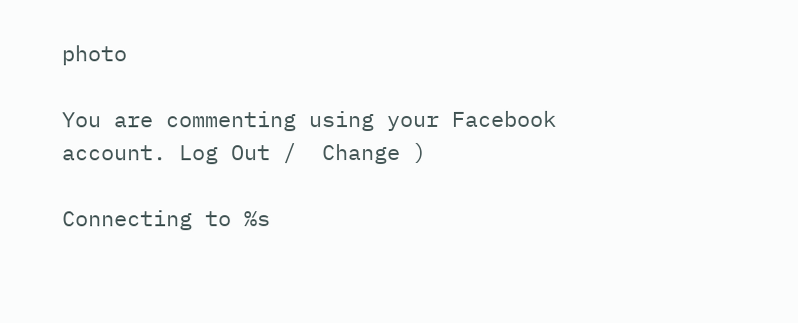photo

You are commenting using your Facebook account. Log Out /  Change )

Connecting to %s